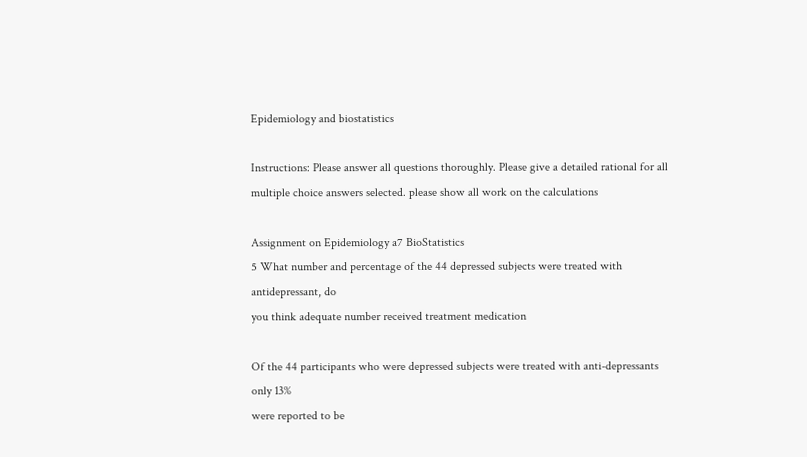Epidemiology and biostatistics

Instructions: Please answer all questions thoroughly. Please give a detailed rational for all
multiple choice answers selected. please show all work on the calculations

Assignment on Epidemiology a7 BioStatistics
5 What number and percentage of the 44 depressed subjects were treated with antidepressant, do
you think adequate number received treatment medication

Of the 44 participants who were depressed subjects were treated with anti-depressants only 13%
were reported to be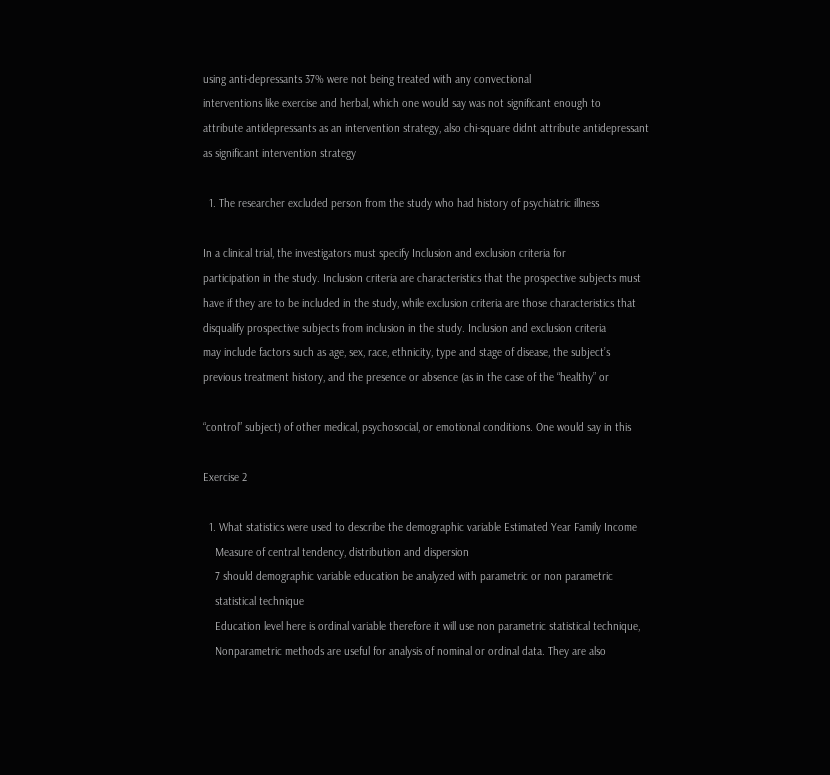using anti-depressants 37% were not being treated with any convectional
interventions like exercise and herbal, which one would say was not significant enough to
attribute antidepressants as an intervention strategy, also chi-square didnt attribute antidepressant
as significant intervention strategy

  1. The researcher excluded person from the study who had history of psychiatric illness

In a clinical trial, the investigators must specify Inclusion and exclusion criteria for
participation in the study. Inclusion criteria are characteristics that the prospective subjects must
have if they are to be included in the study, while exclusion criteria are those characteristics that
disqualify prospective subjects from inclusion in the study. Inclusion and exclusion criteria
may include factors such as age, sex, race, ethnicity, type and stage of disease, the subject’s
previous treatment history, and the presence or absence (as in the case of the “healthy” or

“control” subject) of other medical, psychosocial, or emotional conditions. One would say in this

Exercise 2

  1. What statistics were used to describe the demographic variable Estimated Year Family Income
    Measure of central tendency, distribution and dispersion
    7 should demographic variable education be analyzed with parametric or non parametric
    statistical technique
    Education level here is ordinal variable therefore it will use non parametric statistical technique,
    Nonparametric methods are useful for analysis of nominal or ordinal data. They are also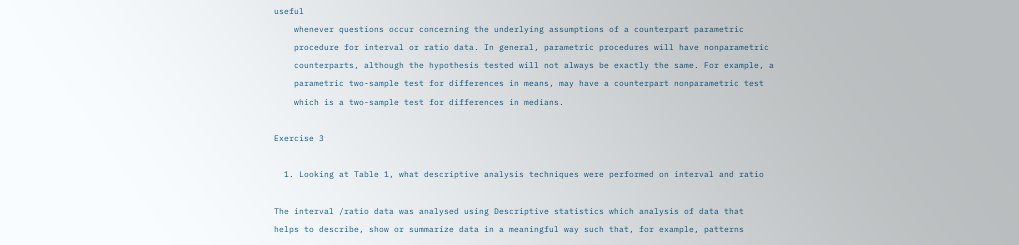useful
    whenever questions occur concerning the underlying assumptions of a counterpart parametric
    procedure for interval or ratio data. In general, parametric procedures will have nonparametric
    counterparts, although the hypothesis tested will not always be exactly the same. For example, a
    parametric two-sample test for differences in means, may have a counterpart nonparametric test
    which is a two-sample test for differences in medians.

Exercise 3

  1. Looking at Table 1, what descriptive analysis techniques were performed on interval and ratio

The interval /ratio data was analysed using Descriptive statistics which analysis of data that
helps to describe, show or summarize data in a meaningful way such that, for example, patterns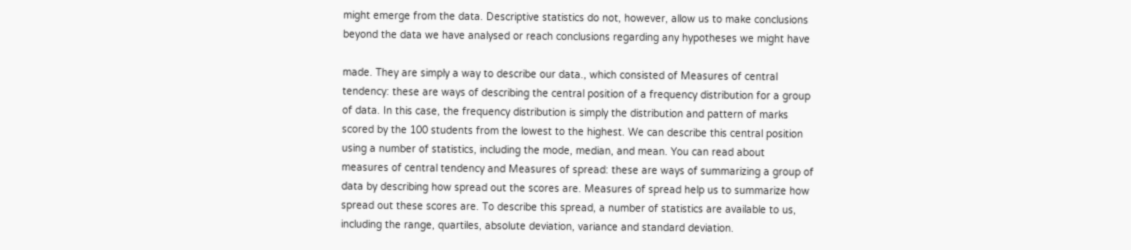might emerge from the data. Descriptive statistics do not, however, allow us to make conclusions
beyond the data we have analysed or reach conclusions regarding any hypotheses we might have

made. They are simply a way to describe our data., which consisted of Measures of central
tendency: these are ways of describing the central position of a frequency distribution for a group
of data. In this case, the frequency distribution is simply the distribution and pattern of marks
scored by the 100 students from the lowest to the highest. We can describe this central position
using a number of statistics, including the mode, median, and mean. You can read about
measures of central tendency and Measures of spread: these are ways of summarizing a group of
data by describing how spread out the scores are. Measures of spread help us to summarize how
spread out these scores are. To describe this spread, a number of statistics are available to us,
including the range, quartiles, absolute deviation, variance and standard deviation.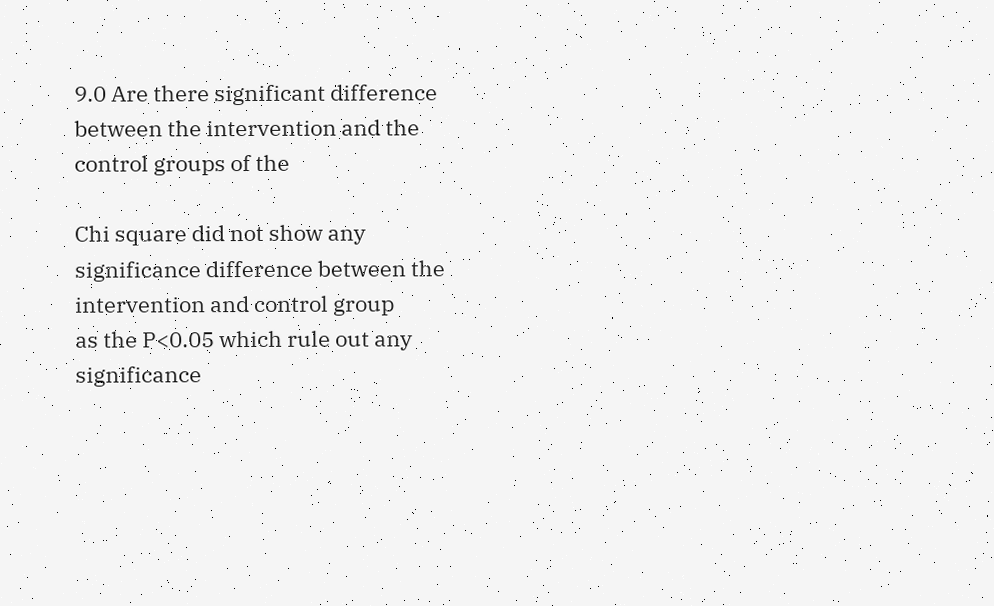9.0 Are there significant difference between the intervention and the control groups of the

Chi square did not show any significance difference between the intervention and control group
as the P<0.05 which rule out any significance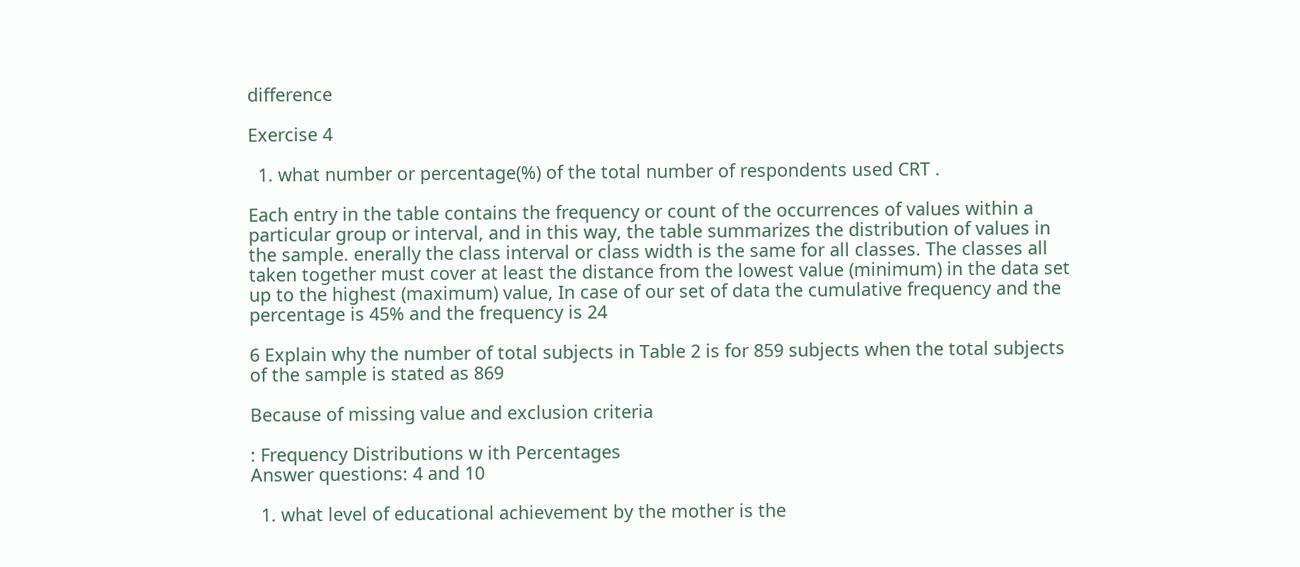difference

Exercise 4

  1. what number or percentage(%) of the total number of respondents used CRT .

Each entry in the table contains the frequency or count of the occurrences of values within a
particular group or interval, and in this way, the table summarizes the distribution of values in
the sample. enerally the class interval or class width is the same for all classes. The classes all
taken together must cover at least the distance from the lowest value (minimum) in the data set
up to the highest (maximum) value, In case of our set of data the cumulative frequency and the
percentage is 45% and the frequency is 24

6 Explain why the number of total subjects in Table 2 is for 859 subjects when the total subjects
of the sample is stated as 869

Because of missing value and exclusion criteria

: Frequency Distributions w ith Percentages
Answer questions: 4 and 10

  1. what level of educational achievement by the mother is the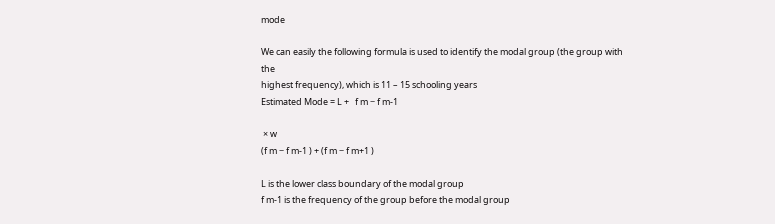mode

We can easily the following formula is used to identify the modal group (the group with the
highest frequency), which is 11 – 15 schooling years
Estimated Mode = L +   f m − f m-1

 × w
(f m − f m-1 ) + (f m − f m+1 )

L is the lower class boundary of the modal group
f m-1 is the frequency of the group before the modal group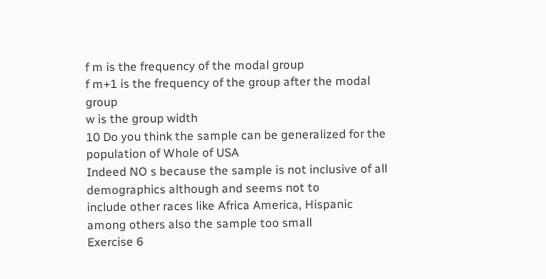f m is the frequency of the modal group
f m+1 is the frequency of the group after the modal group
w is the group width
10 Do you think the sample can be generalized for the population of Whole of USA
Indeed NO s because the sample is not inclusive of all demographics although and seems not to
include other races like Africa America, Hispanic among others also the sample too small
Exercise 6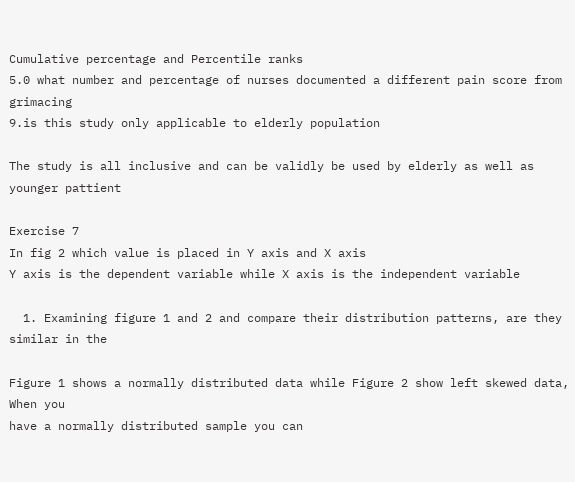Cumulative percentage and Percentile ranks
5.0 what number and percentage of nurses documented a different pain score from grimacing
9.is this study only applicable to elderly population

The study is all inclusive and can be validly be used by elderly as well as younger pattient

Exercise 7
In fig 2 which value is placed in Y axis and X axis
Y axis is the dependent variable while X axis is the independent variable

  1. Examining figure 1 and 2 and compare their distribution patterns, are they similar in the

Figure 1 shows a normally distributed data while Figure 2 show left skewed data, When you
have a normally distributed sample you can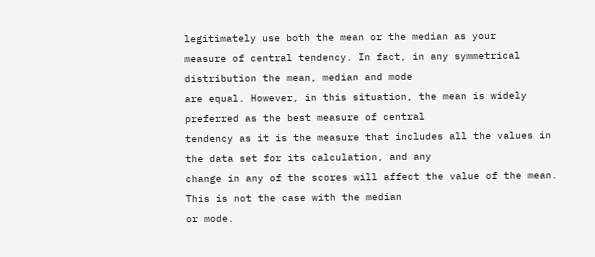legitimately use both the mean or the median as your
measure of central tendency. In fact, in any symmetrical distribution the mean, median and mode
are equal. However, in this situation, the mean is widely preferred as the best measure of central
tendency as it is the measure that includes all the values in the data set for its calculation, and any
change in any of the scores will affect the value of the mean. This is not the case with the median
or mode.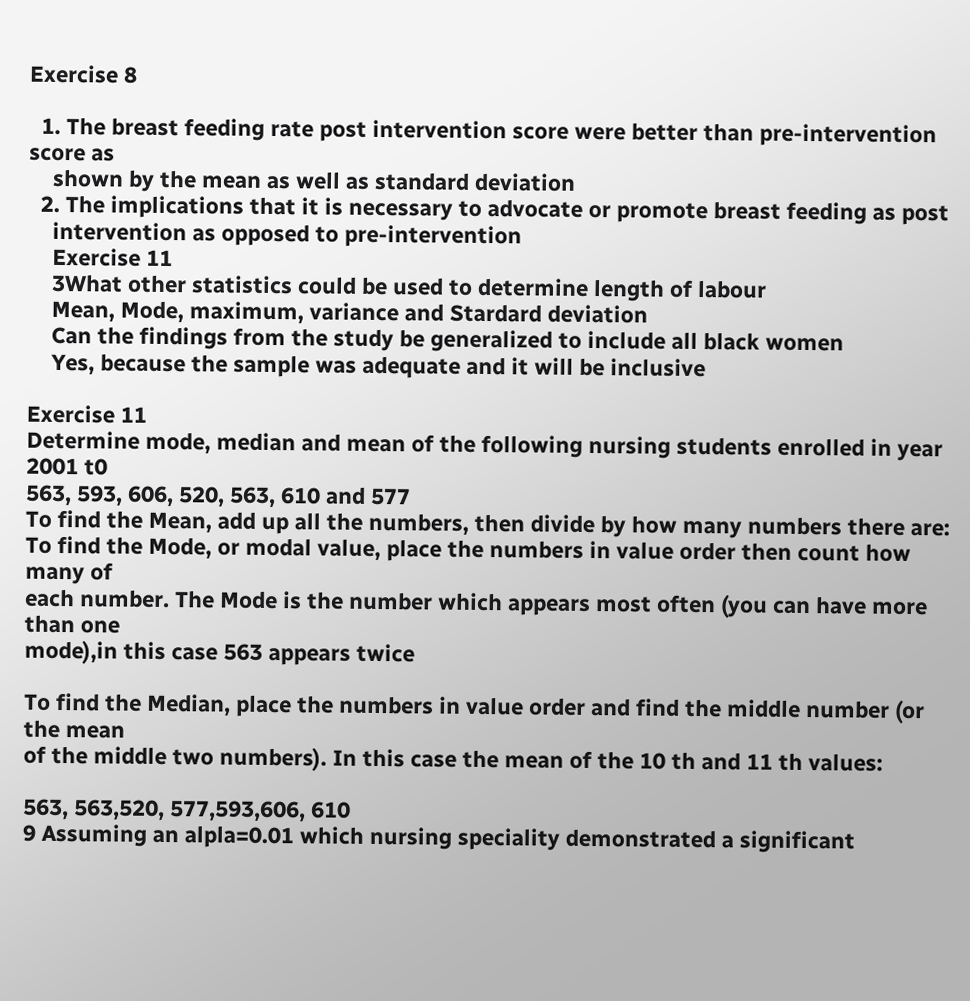Exercise 8

  1. The breast feeding rate post intervention score were better than pre-intervention score as
    shown by the mean as well as standard deviation
  2. The implications that it is necessary to advocate or promote breast feeding as post
    intervention as opposed to pre-intervention
    Exercise 11
    3What other statistics could be used to determine length of labour
    Mean, Mode, maximum, variance and Stardard deviation
    Can the findings from the study be generalized to include all black women
    Yes, because the sample was adequate and it will be inclusive

Exercise 11
Determine mode, median and mean of the following nursing students enrolled in year 2001 t0
563, 593, 606, 520, 563, 610 and 577
To find the Mean, add up all the numbers, then divide by how many numbers there are:
To find the Mode, or modal value, place the numbers in value order then count how many of
each number. The Mode is the number which appears most often (you can have more than one
mode),in this case 563 appears twice

To find the Median, place the numbers in value order and find the middle number (or the mean
of the middle two numbers). In this case the mean of the 10 th and 11 th values:

563, 563,520, 577,593,606, 610
9 Assuming an alpla=0.01 which nursing speciality demonstrated a significant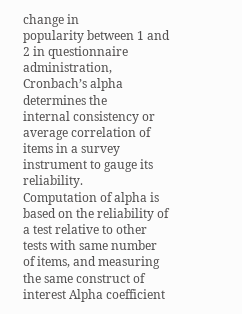change in
popularity between 1 and 2 in questionnaire administration, Cronbach’s alpha determines the
internal consistency or average correlation of items in a survey instrument to gauge its reliability.
Computation of alpha is based on the reliability of a test relative to other tests with same number
of items, and measuring the same construct of interest Alpha coefficient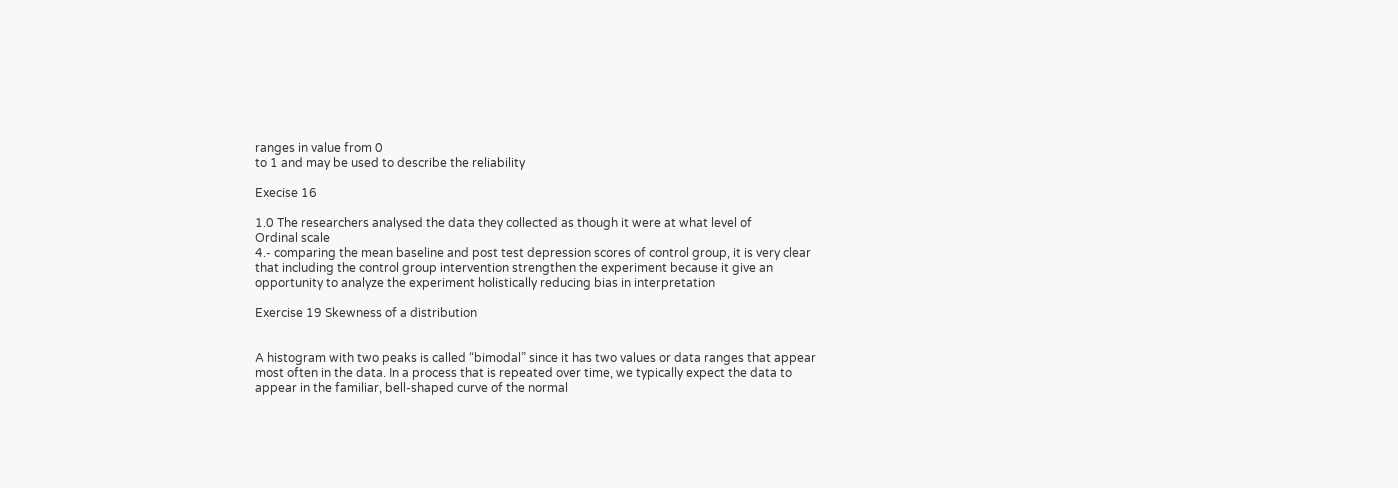ranges in value from 0
to 1 and may be used to describe the reliability

Execise 16

1.0 The researchers analysed the data they collected as though it were at what level of
Ordinal scale
4.- comparing the mean baseline and post test depression scores of control group, it is very clear
that including the control group intervention strengthen the experiment because it give an
opportunity to analyze the experiment holistically reducing bias in interpretation

Exercise 19 Skewness of a distribution


A histogram with two peaks is called “bimodal” since it has two values or data ranges that appear
most often in the data. In a process that is repeated over time, we typically expect the data to
appear in the familiar, bell-shaped curve of the normal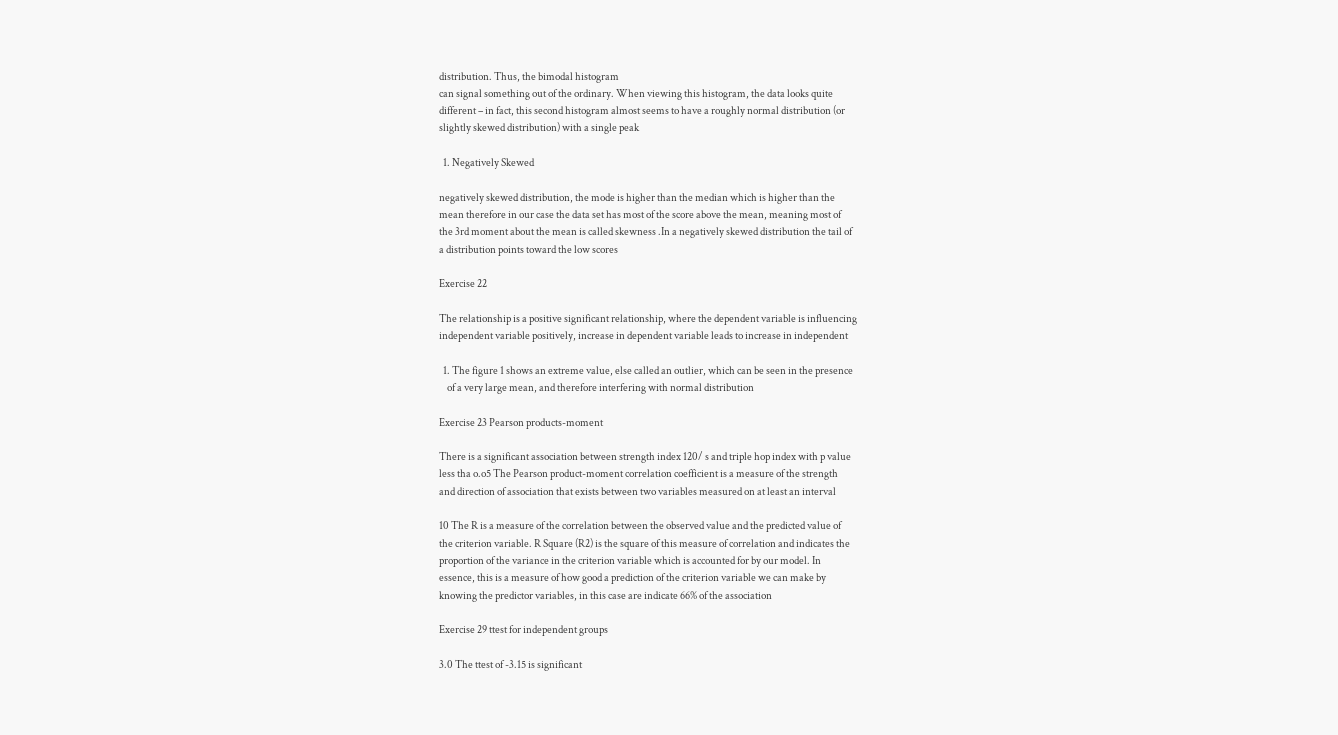distribution. Thus, the bimodal histogram
can signal something out of the ordinary. When viewing this histogram, the data looks quite
different – in fact, this second histogram almost seems to have a roughly normal distribution (or
slightly skewed distribution) with a single peak

  1. Negatively Skewed

negatively skewed distribution, the mode is higher than the median which is higher than the
mean therefore in our case the data set has most of the score above the mean, meaning most of
the 3rd moment about the mean is called skewness .In a negatively skewed distribution the tail of
a distribution points toward the low scores

Exercise 22

The relationship is a positive significant relationship, where the dependent variable is influencing
independent variable positively, increase in dependent variable leads to increase in independent

  1. The figure 1 shows an extreme value, else called an outlier, which can be seen in the presence
    of a very large mean, and therefore interfering with normal distribution

Exercise 23 Pearson products-moment

There is a significant association between strength index 120/ s and triple hop index with p value
less tha o.o5 The Pearson product-moment correlation coefficient is a measure of the strength
and direction of association that exists between two variables measured on at least an interval

10 The R is a measure of the correlation between the observed value and the predicted value of
the criterion variable. R Square (R2) is the square of this measure of correlation and indicates the
proportion of the variance in the criterion variable which is accounted for by our model. In
essence, this is a measure of how good a prediction of the criterion variable we can make by
knowing the predictor variables, in this case are indicate 66% of the association

Exercise 29 ttest for independent groups

3.0 The ttest of -3.15 is significant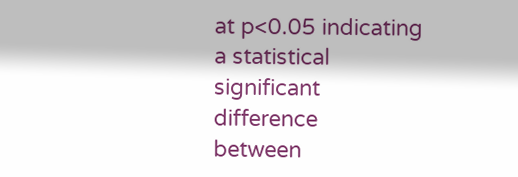at p<0.05 indicating a statistical significant difference
between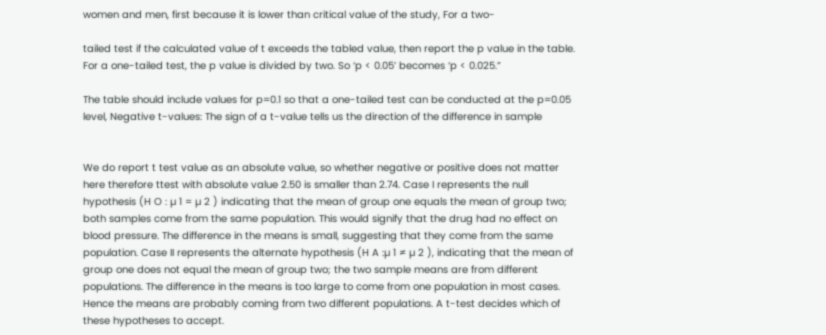women and men, first because it is lower than critical value of the study, For a two-

tailed test if the calculated value of t exceeds the tabled value, then report the p value in the table.
For a one-tailed test, the p value is divided by two. So ‘p < 0.05’ becomes ‘p < 0.025.”

The table should include values for p=0.1 so that a one-tailed test can be conducted at the p=0.05
level, Negative t-values: The sign of a t-value tells us the direction of the difference in sample


We do report t test value as an absolute value, so whether negative or positive does not matter
here therefore ttest with absolute value 2.50 is smaller than 2.74. Case I represents the null
hypothesis (H O : µ 1 = µ 2 ) indicating that the mean of group one equals the mean of group two;
both samples come from the same population. This would signify that the drug had no effect on
blood pressure. The difference in the means is small, suggesting that they come from the same
population. Case II represents the alternate hypothesis (H A :µ 1 ≠ µ 2 ), indicating that the mean of
group one does not equal the mean of group two; the two sample means are from different
populations. The difference in the means is too large to come from one population in most cases.
Hence the means are probably coming from two different populations. A t-test decides which of
these hypotheses to accept.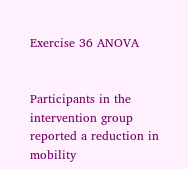Exercise 36 ANOVA


Participants in the intervention group reported a reduction in mobility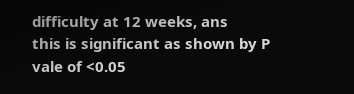difficulty at 12 weeks, ans
this is significant as shown by P vale of <0.05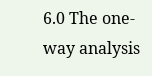6.0 The one-way analysis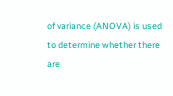of variance (ANOVA) is used to determine whether there are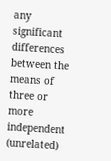any
significant differences between the means of three or more independent (unrelated)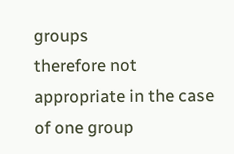groups
therefore not appropriate in the case of one group